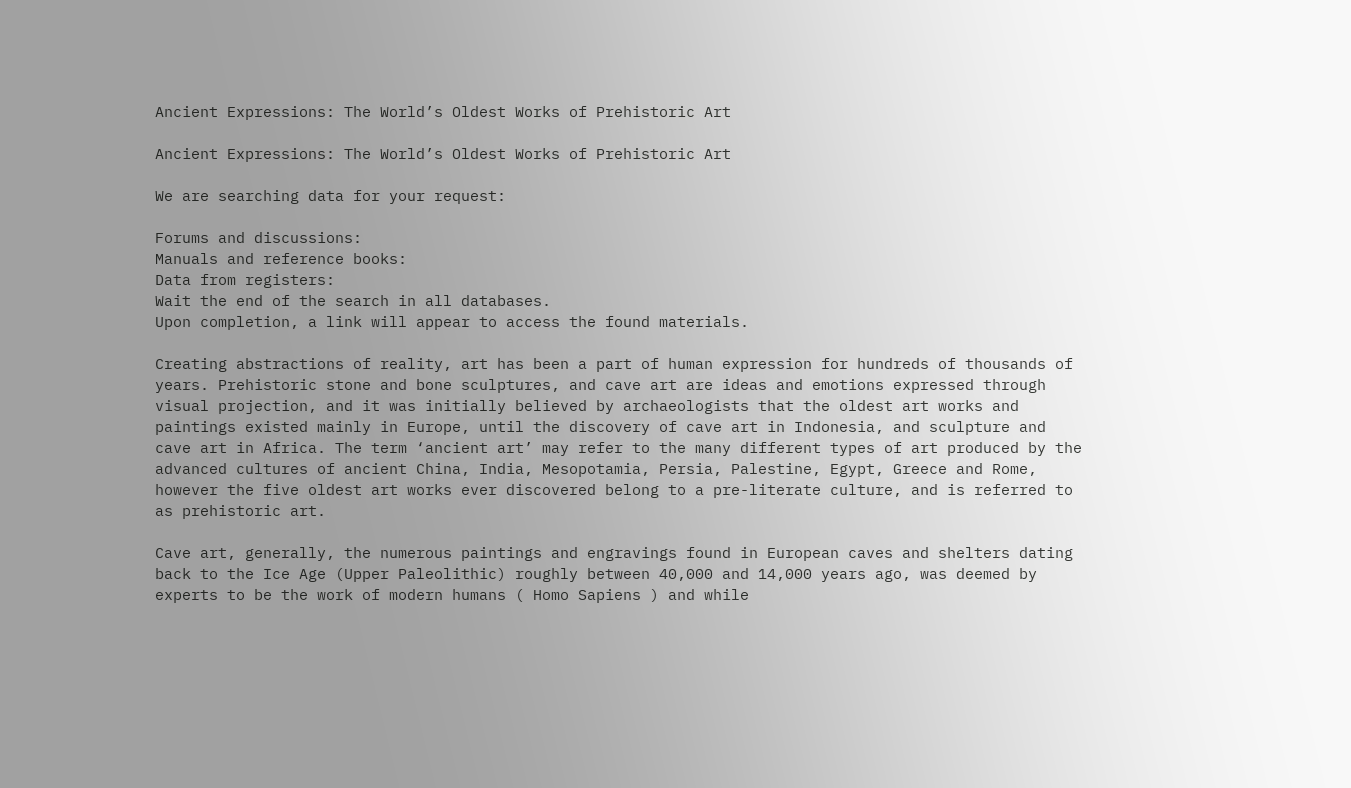Ancient Expressions: The World’s Oldest Works of Prehistoric Art

Ancient Expressions: The World’s Oldest Works of Prehistoric Art

We are searching data for your request:

Forums and discussions:
Manuals and reference books:
Data from registers:
Wait the end of the search in all databases.
Upon completion, a link will appear to access the found materials.

Creating abstractions of reality, art has been a part of human expression for hundreds of thousands of years. Prehistoric stone and bone sculptures, and cave art are ideas and emotions expressed through visual projection, and it was initially believed by archaeologists that the oldest art works and paintings existed mainly in Europe, until the discovery of cave art in Indonesia, and sculpture and cave art in Africa. The term ‘ancient art’ may refer to the many different types of art produced by the advanced cultures of ancient China, India, Mesopotamia, Persia, Palestine, Egypt, Greece and Rome, however the five oldest art works ever discovered belong to a pre-literate culture, and is referred to as prehistoric art.

Cave art, generally, the numerous paintings and engravings found in European caves and shelters dating back to the Ice Age (Upper Paleolithic) roughly between 40,000 and 14,000 years ago, was deemed by experts to be the work of modern humans ( Homo Sapiens ) and while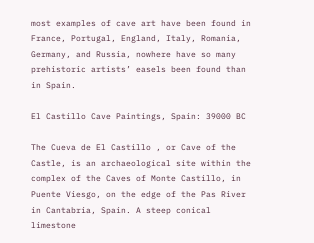most examples of cave art have been found in France, Portugal, England, Italy, Romania, Germany, and Russia, nowhere have so many prehistoric artists’ easels been found than in Spain.

El Castillo Cave Paintings, Spain: 39000 BC

The Cueva de El Castillo , or Cave of the Castle, is an archaeological site within the complex of the Caves of Monte Castillo, in Puente Viesgo, on the edge of the Pas River in Cantabria, Spain. A steep conical limestone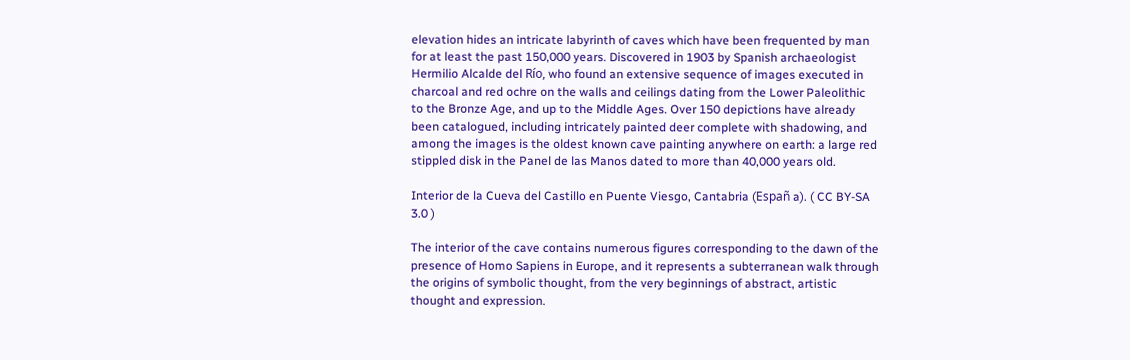elevation hides an intricate labyrinth of caves which have been frequented by man for at least the past 150,000 years. Discovered in 1903 by Spanish archaeologist Hermilio Alcalde del Río, who found an extensive sequence of images executed in charcoal and red ochre on the walls and ceilings dating from the Lower Paleolithic to the Bronze Age, and up to the Middle Ages. Over 150 depictions have already been catalogued, including intricately painted deer complete with shadowing, and among the images is the oldest known cave painting anywhere on earth: a large red stippled disk in the Panel de las Manos dated to more than 40,000 years old.

Interior de la Cueva del Castillo en Puente Viesgo, Cantabria (Españ a). ( CC BY-SA 3.0 )

The interior of the cave contains numerous figures corresponding to the dawn of the presence of Homo Sapiens in Europe, and it represents a subterranean walk through the origins of symbolic thought, from the very beginnings of abstract, artistic thought and expression.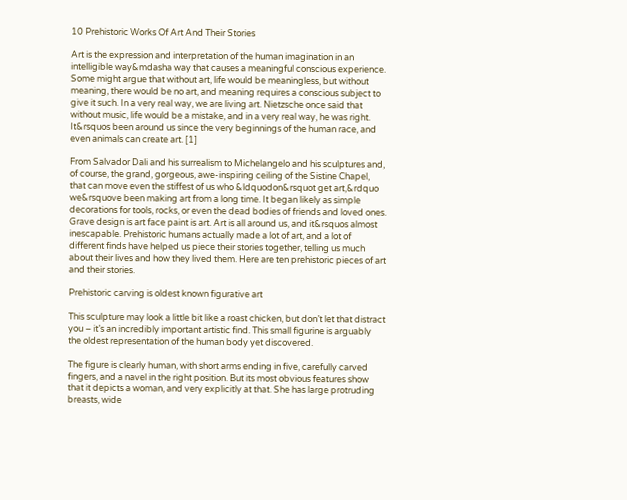10 Prehistoric Works Of Art And Their Stories

Art is the expression and interpretation of the human imagination in an intelligible way&mdasha way that causes a meaningful conscious experience. Some might argue that without art, life would be meaningless, but without meaning, there would be no art, and meaning requires a conscious subject to give it such. In a very real way, we are living art. Nietzsche once said that without music, life would be a mistake, and in a very real way, he was right. It&rsquos been around us since the very beginnings of the human race, and even animals can create art. [1]

From Salvador Dali and his surrealism to Michelangelo and his sculptures and, of course, the grand, gorgeous, awe-inspiring ceiling of the Sistine Chapel, that can move even the stiffest of us who &ldquodon&rsquot get art,&rdquo we&rsquove been making art from a long time. It began likely as simple decorations for tools, rocks, or even the dead bodies of friends and loved ones. Grave design is art face paint is art. Art is all around us, and it&rsquos almost inescapable. Prehistoric humans actually made a lot of art, and a lot of different finds have helped us piece their stories together, telling us much about their lives and how they lived them. Here are ten prehistoric pieces of art and their stories.

Prehistoric carving is oldest known figurative art

This sculpture may look a little bit like a roast chicken, but don’t let that distract you – it’s an incredibly important artistic find. This small figurine is arguably the oldest representation of the human body yet discovered.

The figure is clearly human, with short arms ending in five, carefully carved fingers, and a navel in the right position. But its most obvious features show that it depicts a woman, and very explicitly at that. She has large protruding breasts, wide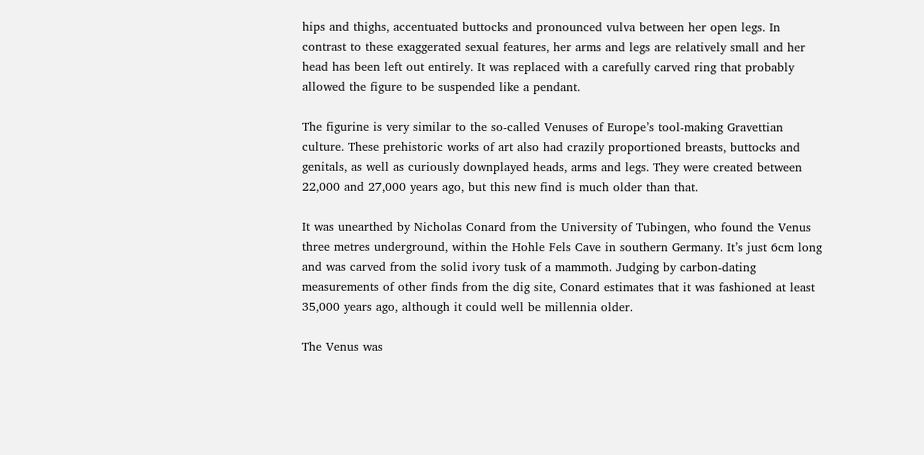hips and thighs, accentuated buttocks and pronounced vulva between her open legs. In contrast to these exaggerated sexual features, her arms and legs are relatively small and her head has been left out entirely. It was replaced with a carefully carved ring that probably allowed the figure to be suspended like a pendant.

The figurine is very similar to the so-called Venuses of Europe’s tool-making Gravettian culture. These prehistoric works of art also had crazily proportioned breasts, buttocks and genitals, as well as curiously downplayed heads, arms and legs. They were created between 22,000 and 27,000 years ago, but this new find is much older than that.

It was unearthed by Nicholas Conard from the University of Tubingen, who found the Venus three metres underground, within the Hohle Fels Cave in southern Germany. It’s just 6cm long and was carved from the solid ivory tusk of a mammoth. Judging by carbon-dating measurements of other finds from the dig site, Conard estimates that it was fashioned at least 35,000 years ago, although it could well be millennia older.

The Venus was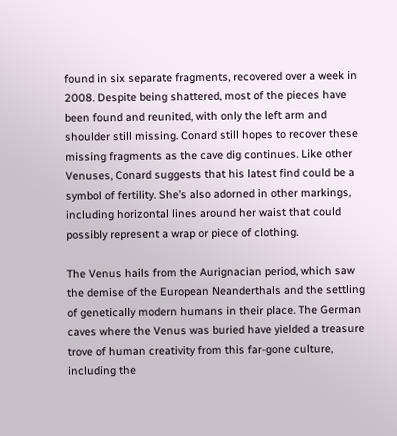found in six separate fragments, recovered over a week in 2008. Despite being shattered, most of the pieces have been found and reunited, with only the left arm and shoulder still missing. Conard still hopes to recover these missing fragments as the cave dig continues. Like other Venuses, Conard suggests that his latest find could be a symbol of fertility. She’s also adorned in other markings, including horizontal lines around her waist that could possibly represent a wrap or piece of clothing.

The Venus hails from the Aurignacian period, which saw the demise of the European Neanderthals and the settling of genetically modern humans in their place. The German caves where the Venus was buried have yielded a treasure trove of human creativity from this far-gone culture, including the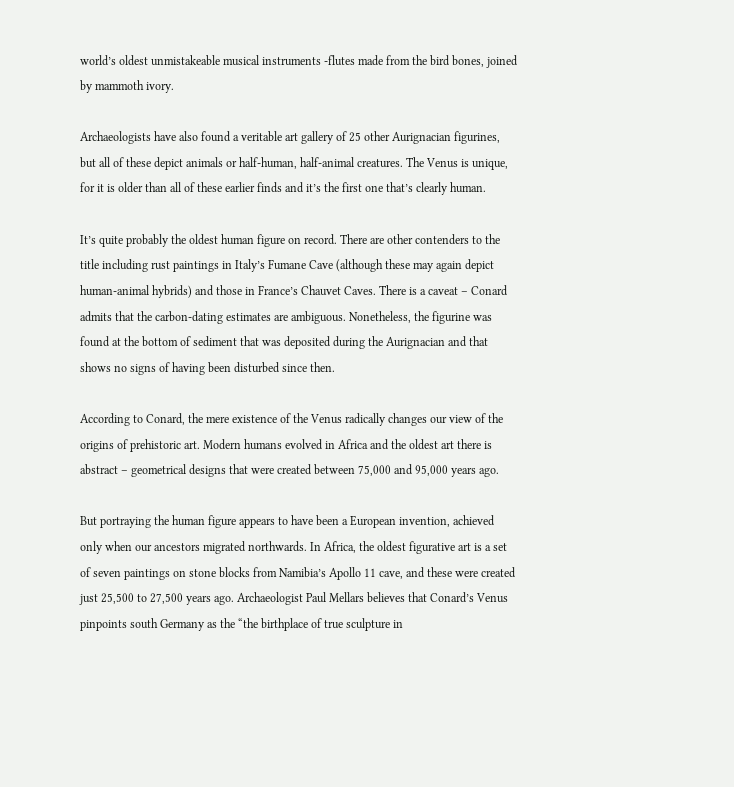world’s oldest unmistakeable musical instruments -flutes made from the bird bones, joined by mammoth ivory.

Archaeologists have also found a veritable art gallery of 25 other Aurignacian figurines, but all of these depict animals or half-human, half-animal creatures. The Venus is unique, for it is older than all of these earlier finds and it’s the first one that’s clearly human.

It’s quite probably the oldest human figure on record. There are other contenders to the title including rust paintings in Italy’s Fumane Cave (although these may again depict human-animal hybrids) and those in France’s Chauvet Caves. There is a caveat – Conard admits that the carbon-dating estimates are ambiguous. Nonetheless, the figurine was found at the bottom of sediment that was deposited during the Aurignacian and that shows no signs of having been disturbed since then.

According to Conard, the mere existence of the Venus radically changes our view of the origins of prehistoric art. Modern humans evolved in Africa and the oldest art there is abstract – geometrical designs that were created between 75,000 and 95,000 years ago.

But portraying the human figure appears to have been a European invention, achieved only when our ancestors migrated northwards. In Africa, the oldest figurative art is a set of seven paintings on stone blocks from Namibia’s Apollo 11 cave, and these were created just 25,500 to 27,500 years ago. Archaeologist Paul Mellars believes that Conard’s Venus pinpoints south Germany as the “the birthplace of true sculpture in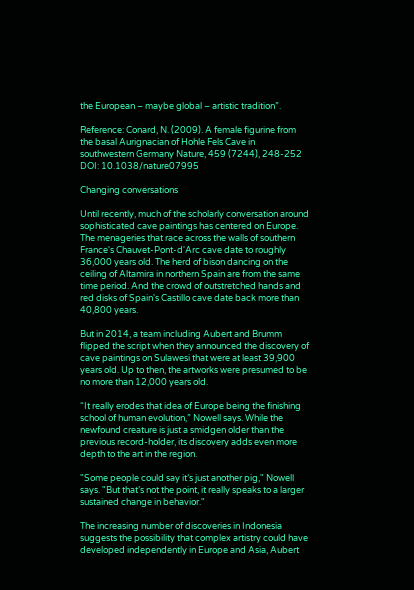the European – maybe global – artistic tradition”.

Reference: Conard, N. (2009). A female figurine from the basal Aurignacian of Hohle Fels Cave in southwestern Germany Nature, 459 (7244), 248-252 DOI: 10.1038/nature07995

Changing conversations

Until recently, much of the scholarly conversation around sophisticated cave paintings has centered on Europe. The menageries that race across the walls of southern France's Chauvet-Pont-d'Arc cave date to roughly 36,000 years old. The herd of bison dancing on the ceiling of Altamira in northern Spain are from the same time period. And the crowd of outstretched hands and red disks of Spain's Castillo cave date back more than 40,800 years.

But in 2014, a team including Aubert and Brumm flipped the script when they announced the discovery of cave paintings on Sulawesi that were at least 39,900 years old. Up to then, the artworks were presumed to be no more than 12,000 years old.

“It really erodes that idea of Europe being the finishing school of human evolution,” Nowell says. While the newfound creature is just a smidgen older than the previous record-holder, its discovery adds even more depth to the art in the region.

"Some people could say it’s just another pig," Nowell says. "But that’s not the point, it really speaks to a larger sustained change in behavior."

The increasing number of discoveries in Indonesia suggests the possibility that complex artistry could have developed independently in Europe and Asia, Aubert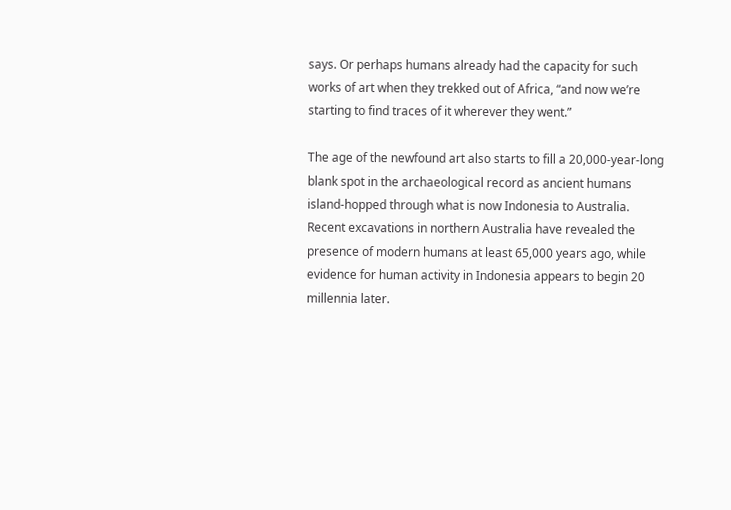says. Or perhaps humans already had the capacity for such works of art when they trekked out of Africa, “and now we’re starting to find traces of it wherever they went.”

The age of the newfound art also starts to fill a 20,000-year-long blank spot in the archaeological record as ancient humans island-hopped through what is now Indonesia to Australia. Recent excavations in northern Australia have revealed the presence of modern humans at least 65,000 years ago, while evidence for human activity in Indonesia appears to begin 20 millennia later.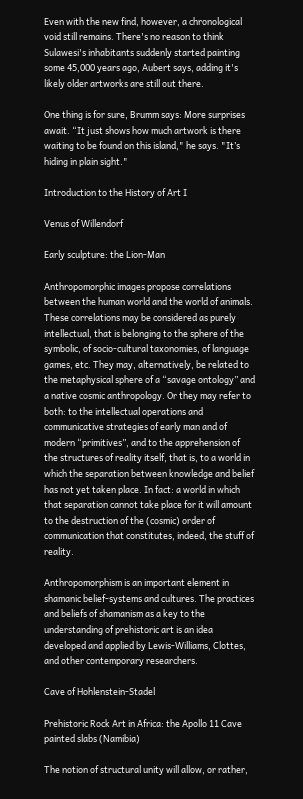Even with the new find, however, a chronological void still remains. There's no reason to think Sulawesi's inhabitants suddenly started painting some 45,000 years ago, Aubert says, adding it's likely older artworks are still out there.

One thing is for sure, Brumm says: More surprises await. “It just shows how much artwork is there waiting to be found on this island," he says. "It’s hiding in plain sight."

Introduction to the History of Art I

Venus of Willendorf

Early sculpture: the Lion-Man

Anthropomorphic images propose correlations between the human world and the world of animals. These correlations may be considered as purely intellectual, that is belonging to the sphere of the symbolic, of socio-cultural taxonomies, of language games, etc. They may, alternatively, be related to the metaphysical sphere of a “savage ontology” and a native cosmic anthropology. Or they may refer to both: to the intellectual operations and communicative strategies of early man and of modern “primitives”, and to the apprehension of the structures of reality itself, that is, to a world in which the separation between knowledge and belief has not yet taken place. In fact: a world in which that separation cannot take place for it will amount to the destruction of the (cosmic) order of communication that constitutes, indeed, the stuff of reality.

Anthropomorphism is an important element in shamanic belief-systems and cultures. The practices and beliefs of shamanism as a key to the understanding of prehistoric art is an idea developed and applied by Lewis-Williams, Clottes, and other contemporary researchers.

Cave of Hohlenstein-Stadel

Prehistoric Rock Art in Africa: the Apollo 11 Cave painted slabs (Namibia)

The notion of structural unity will allow, or rather,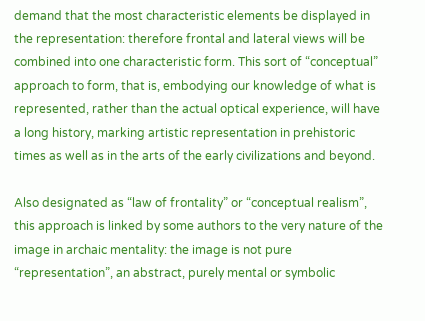demand that the most characteristic elements be displayed in the representation: therefore frontal and lateral views will be combined into one characteristic form. This sort of “conceptual” approach to form, that is, embodying our knowledge of what is represented, rather than the actual optical experience, will have a long history, marking artistic representation in prehistoric times as well as in the arts of the early civilizations and beyond.

Also designated as “law of frontality” or “conceptual realism”, this approach is linked by some authors to the very nature of the image in archaic mentality: the image is not pure “representation”, an abstract, purely mental or symbolic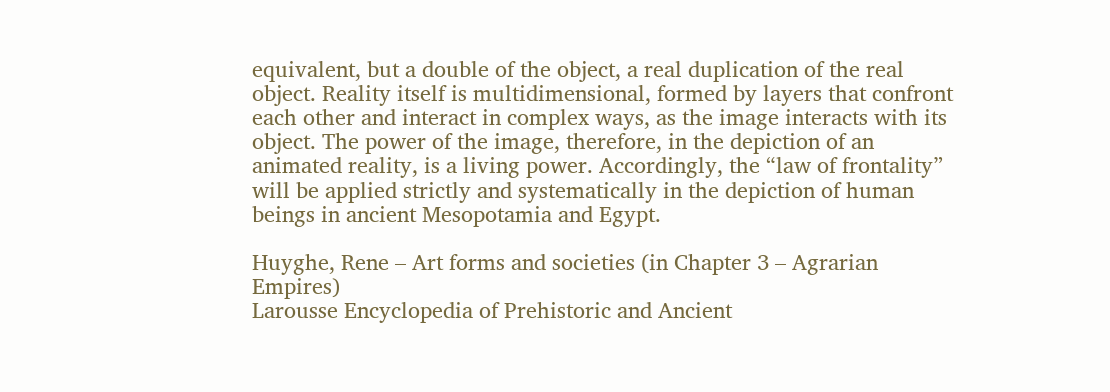equivalent, but a double of the object, a real duplication of the real object. Reality itself is multidimensional, formed by layers that confront each other and interact in complex ways, as the image interacts with its object. The power of the image, therefore, in the depiction of an animated reality, is a living power. Accordingly, the “law of frontality” will be applied strictly and systematically in the depiction of human beings in ancient Mesopotamia and Egypt.

Huyghe, Rene – Art forms and societies (in Chapter 3 – Agrarian Empires)
Larousse Encyclopedia of Prehistoric and Ancient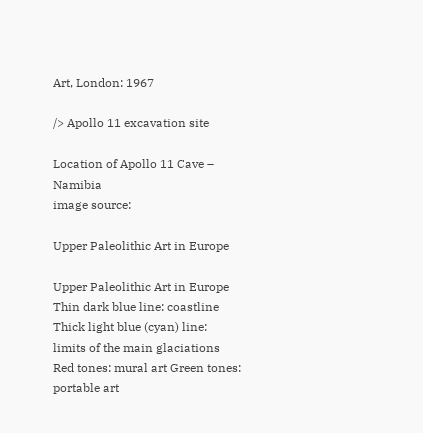Art, London: 1967

/> Apollo 11 excavation site

Location of Apollo 11 Cave – Namibia
image source:

Upper Paleolithic Art in Europe

Upper Paleolithic Art in Europe Thin dark blue line: coastline Thick light blue (cyan) line: limits of the main glaciations Red tones: mural art Green tones: portable art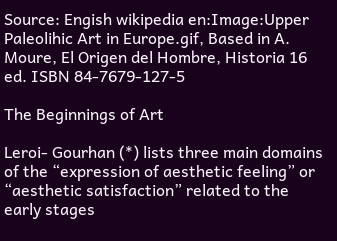Source: Engish wikipedia en:Image:Upper Paleolihic Art in Europe.gif, Based in A. Moure, El Origen del Hombre, Historia 16 ed. ISBN 84-7679-127-5

The Beginnings of Art

Leroi- Gourhan (*) lists three main domains of the “expression of aesthetic feeling” or “aesthetic satisfaction” related to the early stages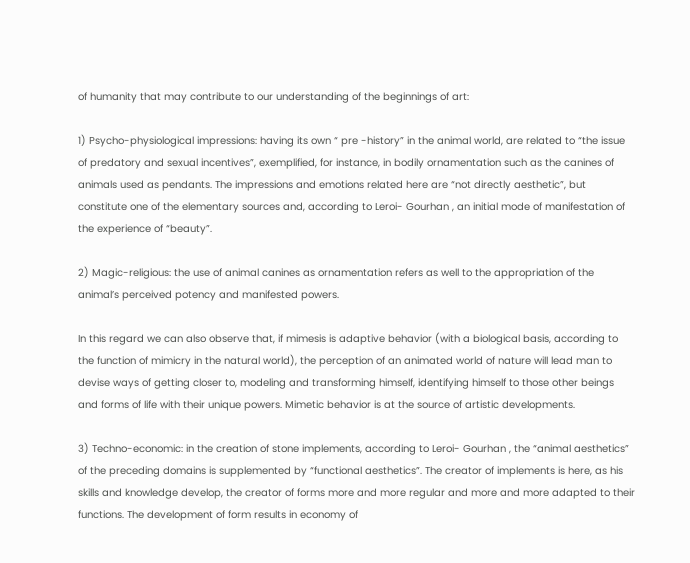of humanity that may contribute to our understanding of the beginnings of art:

1) Psycho-physiological impressions: having its own “ pre -history” in the animal world, are related to “the issue of predatory and sexual incentives”, exemplified, for instance, in bodily ornamentation such as the canines of animals used as pendants. The impressions and emotions related here are “not directly aesthetic”, but constitute one of the elementary sources and, according to Leroi- Gourhan , an initial mode of manifestation of the experience of “beauty”.

2) Magic-religious: the use of animal canines as ornamentation refers as well to the appropriation of the animal’s perceived potency and manifested powers.

In this regard we can also observe that, if mimesis is adaptive behavior (with a biological basis, according to the function of mimicry in the natural world), the perception of an animated world of nature will lead man to devise ways of getting closer to, modeling and transforming himself, identifying himself to those other beings and forms of life with their unique powers. Mimetic behavior is at the source of artistic developments.

3) Techno-economic: in the creation of stone implements, according to Leroi- Gourhan , the “animal aesthetics” of the preceding domains is supplemented by “functional aesthetics”. The creator of implements is here, as his skills and knowledge develop, the creator of forms more and more regular and more and more adapted to their functions. The development of form results in economy of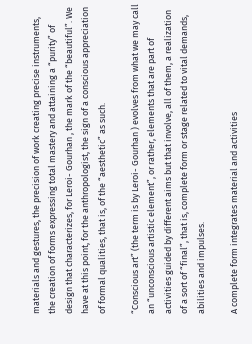materials and gestures, the precision of work creating precise instruments, the creation of forms expressing total mastery and attaining a “purity” of design that characterizes, for Leroi- Gourhan , the mark of the “beautiful”. We have at this point, for the anthropologist, the sign of a conscious appreciation of formal qualities, that is, of the “aesthetic” as such.

“Conscious art” (the term is by Leroi- Gourhan ) evolves from what we may call an “unconscious artistic element”, or rather, elements that are part of activities guided by different aims but that involve, all of them, a realization of a sort of “final”, that is, complete form or stage related to vital demands, abilities and impulses.

A complete form integrates material and activities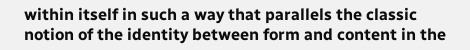within itself in such a way that parallels the classic notion of the identity between form and content in the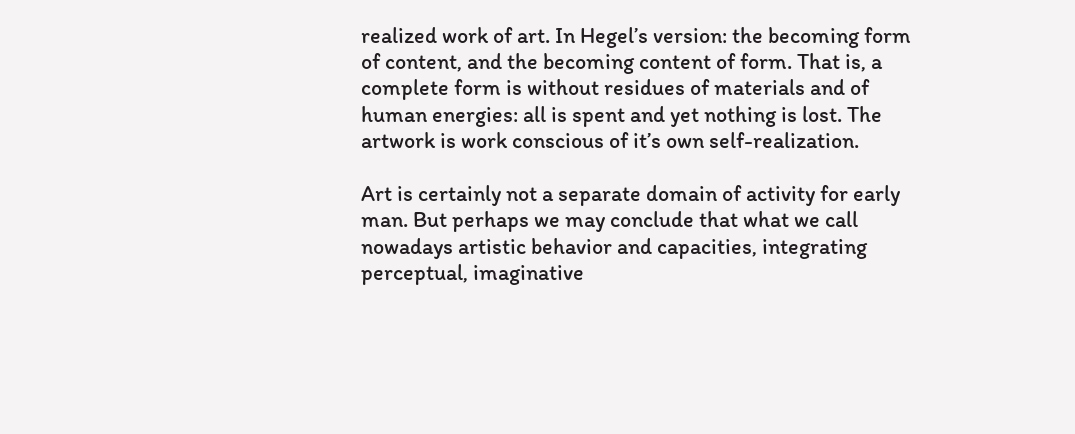realized work of art. In Hegel’s version: the becoming form of content, and the becoming content of form. That is, a complete form is without residues of materials and of human energies: all is spent and yet nothing is lost. The artwork is work conscious of it’s own self-realization.

Art is certainly not a separate domain of activity for early man. But perhaps we may conclude that what we call nowadays artistic behavior and capacities, integrating perceptual, imaginative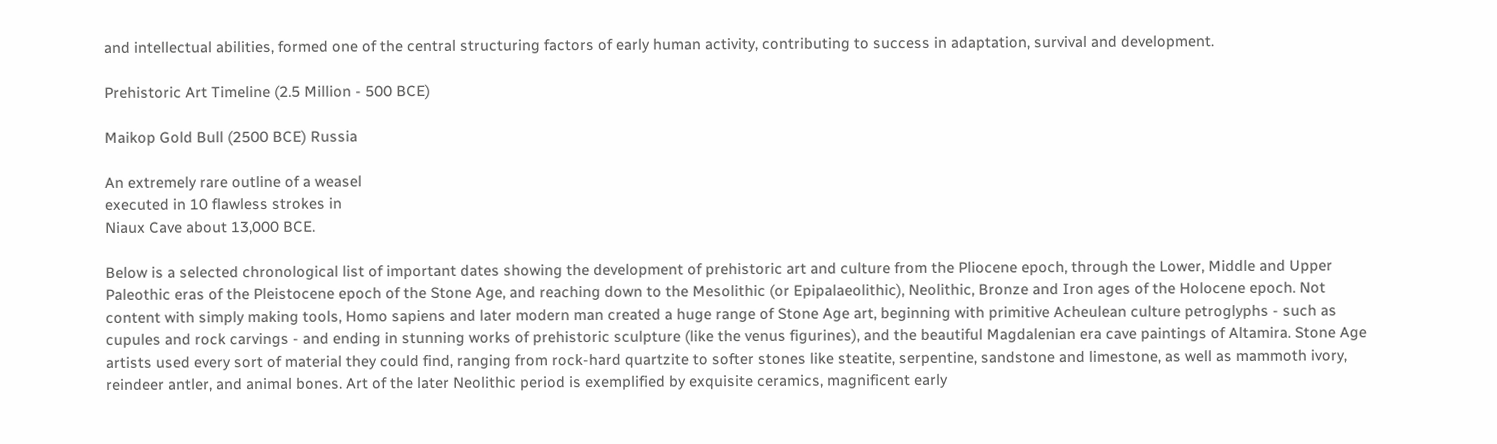and intellectual abilities, formed one of the central structuring factors of early human activity, contributing to success in adaptation, survival and development.

Prehistoric Art Timeline (2.5 Million - 500 BCE)

Maikop Gold Bull (2500 BCE) Russia

An extremely rare outline of a weasel
executed in 10 flawless strokes in
Niaux Cave about 13,000 BCE.

Below is a selected chronological list of important dates showing the development of prehistoric art and culture from the Pliocene epoch, through the Lower, Middle and Upper Paleothic eras of the Pleistocene epoch of the Stone Age, and reaching down to the Mesolithic (or Epipalaeolithic), Neolithic, Bronze and Iron ages of the Holocene epoch. Not content with simply making tools, Homo sapiens and later modern man created a huge range of Stone Age art, beginning with primitive Acheulean culture petroglyphs - such as cupules and rock carvings - and ending in stunning works of prehistoric sculpture (like the venus figurines), and the beautiful Magdalenian era cave paintings of Altamira. Stone Age artists used every sort of material they could find, ranging from rock-hard quartzite to softer stones like steatite, serpentine, sandstone and limestone, as well as mammoth ivory, reindeer antler, and animal bones. Art of the later Neolithic period is exemplified by exquisite ceramics, magnificent early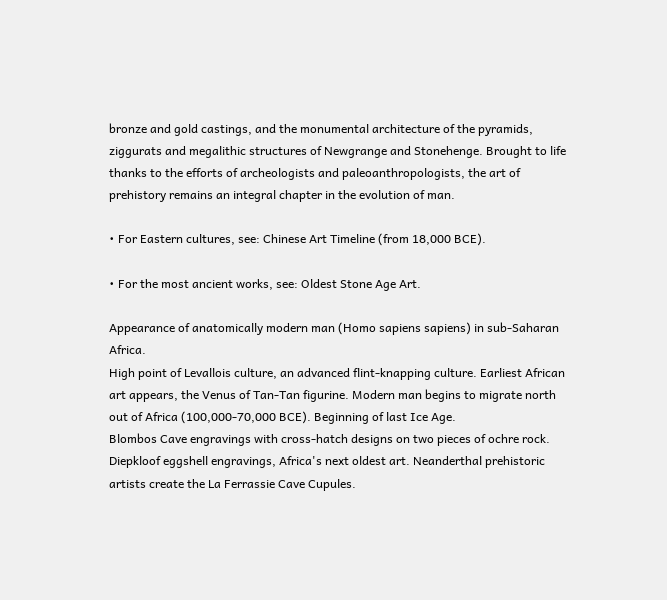bronze and gold castings, and the monumental architecture of the pyramids, ziggurats and megalithic structures of Newgrange and Stonehenge. Brought to life thanks to the efforts of archeologists and paleoanthropologists, the art of prehistory remains an integral chapter in the evolution of man.

• For Eastern cultures, see: Chinese Art Timeline (from 18,000 BCE).

• For the most ancient works, see: Oldest Stone Age Art.

Appearance of anatomically modern man (Homo sapiens sapiens) in sub-Saharan Africa.
High point of Levallois culture, an advanced flint-knapping culture. Earliest African art appears, the Venus of Tan-Tan figurine. Modern man begins to migrate north out of Africa (100,000-70,000 BCE). Beginning of last Ice Age.
Blombos Cave engravings with cross-hatch designs on two pieces of ochre rock.
Diepkloof eggshell engravings, Africa's next oldest art. Neanderthal prehistoric artists create the La Ferrassie Cave Cupules.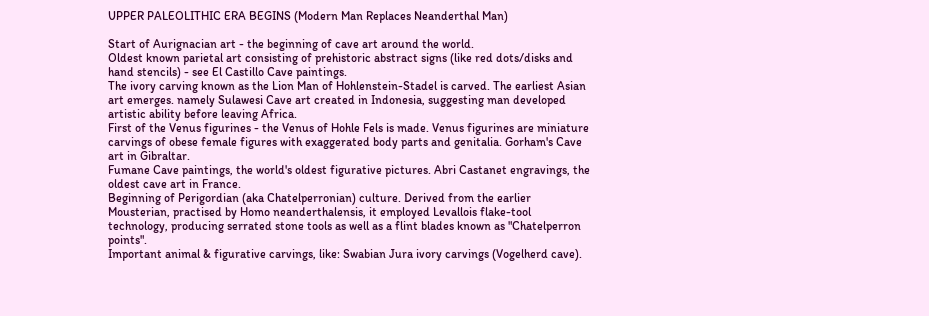UPPER PALEOLITHIC ERA BEGINS (Modern Man Replaces Neanderthal Man)

Start of Aurignacian art - the beginning of cave art around the world.
Oldest known parietal art consisting of prehistoric abstract signs (like red dots/disks and hand stencils) - see El Castillo Cave paintings.
The ivory carving known as the Lion Man of Hohlenstein-Stadel is carved. The earliest Asian art emerges. namely Sulawesi Cave art created in Indonesia, suggesting man developed artistic ability before leaving Africa.
First of the Venus figurines - the Venus of Hohle Fels is made. Venus figurines are miniature carvings of obese female figures with exaggerated body parts and genitalia. Gorham's Cave art in Gibraltar.
Fumane Cave paintings, the world's oldest figurative pictures. Abri Castanet engravings, the oldest cave art in France.
Beginning of Perigordian (aka Chatelperronian) culture. Derived from the earlier Mousterian, practised by Homo neanderthalensis, it employed Levallois flake-tool technology, producing serrated stone tools as well as a flint blades known as "Chatelperron points".
Important animal & figurative carvings, like: Swabian Jura ivory carvings (Vogelherd cave).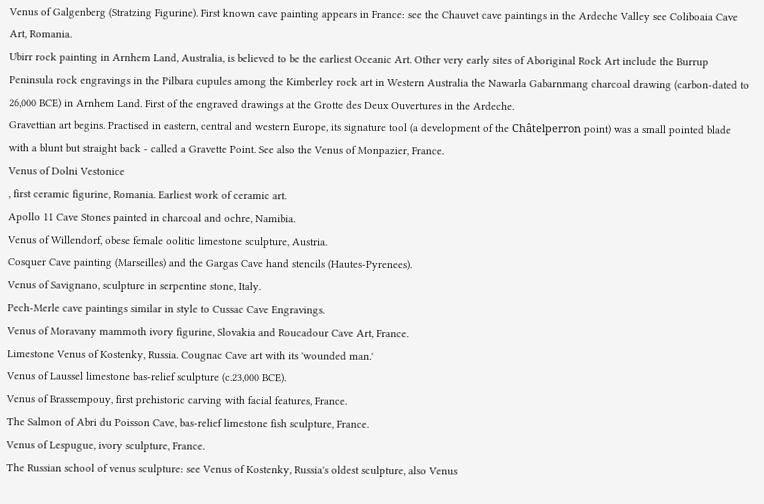Venus of Galgenberg (Stratzing Figurine). First known cave painting appears in France: see the Chauvet cave paintings in the Ardeche Valley see Coliboaia Cave Art, Romania.
Ubirr rock painting in Arnhem Land, Australia, is believed to be the earliest Oceanic Art. Other very early sites of Aboriginal Rock Art include the Burrup Peninsula rock engravings in the Pilbara cupules among the Kimberley rock art in Western Australia the Nawarla Gabarnmang charcoal drawing (carbon-dated to 26,000 BCE) in Arnhem Land. First of the engraved drawings at the Grotte des Deux Ouvertures in the Ardeche.
Gravettian art begins. Practised in eastern, central and western Europe, its signature tool (a development of the Châtelperron point) was a small pointed blade with a blunt but straight back - called a Gravette Point. See also the Venus of Monpazier, France.
Venus of Dolni Vestonice
, first ceramic figurine, Romania. Earliest work of ceramic art.
Apollo 11 Cave Stones painted in charcoal and ochre, Namibia.
Venus of Willendorf, obese female oolitic limestone sculpture, Austria.
Cosquer Cave painting (Marseilles) and the Gargas Cave hand stencils (Hautes-Pyrenees).
Venus of Savignano, sculpture in serpentine stone, Italy.
Pech-Merle cave paintings similar in style to Cussac Cave Engravings.
Venus of Moravany mammoth ivory figurine, Slovakia and Roucadour Cave Art, France.
Limestone Venus of Kostenky, Russia. Cougnac Cave art with its 'wounded man.'
Venus of Laussel limestone bas-relief sculpture (c.23,000 BCE).
Venus of Brassempouy, first prehistoric carving with facial features, France.
The Salmon of Abri du Poisson Cave, bas-relief limestone fish sculpture, France.
Venus of Lespugue, ivory sculpture, France.
The Russian school of venus sculpture: see Venus of Kostenky, Russia's oldest sculpture, also Venus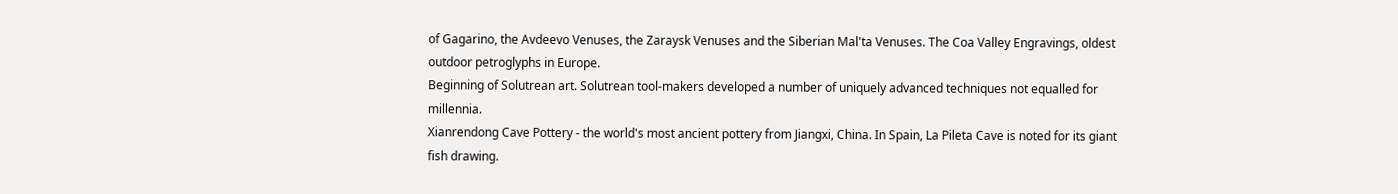of Gagarino, the Avdeevo Venuses, the Zaraysk Venuses and the Siberian Mal'ta Venuses. The Coa Valley Engravings, oldest outdoor petroglyphs in Europe.
Beginning of Solutrean art. Solutrean tool-makers developed a number of uniquely advanced techniques not equalled for millennia.
Xianrendong Cave Pottery - the world's most ancient pottery from Jiangxi, China. In Spain, La Pileta Cave is noted for its giant fish drawing.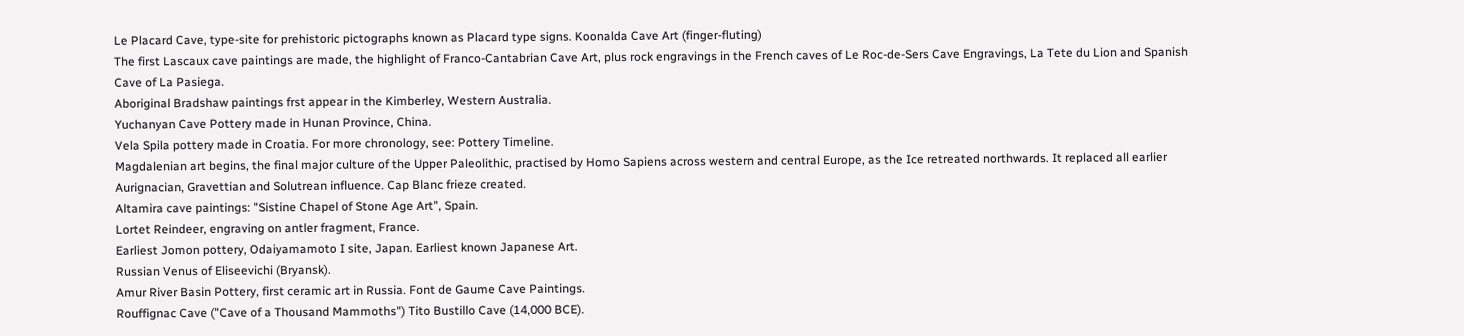Le Placard Cave, type-site for prehistoric pictographs known as Placard type signs. Koonalda Cave Art (finger-fluting)
The first Lascaux cave paintings are made, the highlight of Franco-Cantabrian Cave Art, plus rock engravings in the French caves of Le Roc-de-Sers Cave Engravings, La Tete du Lion and Spanish Cave of La Pasiega.
Aboriginal Bradshaw paintings frst appear in the Kimberley, Western Australia.
Yuchanyan Cave Pottery made in Hunan Province, China.
Vela Spila pottery made in Croatia. For more chronology, see: Pottery Timeline.
Magdalenian art begins, the final major culture of the Upper Paleolithic, practised by Homo Sapiens across western and central Europe, as the Ice retreated northwards. It replaced all earlier Aurignacian, Gravettian and Solutrean influence. Cap Blanc frieze created.
Altamira cave paintings: "Sistine Chapel of Stone Age Art", Spain.
Lortet Reindeer, engraving on antler fragment, France.
Earliest Jomon pottery, Odaiyamamoto I site, Japan. Earliest known Japanese Art.
Russian Venus of Eliseevichi (Bryansk).
Amur River Basin Pottery, first ceramic art in Russia. Font de Gaume Cave Paintings.
Rouffignac Cave ("Cave of a Thousand Mammoths") Tito Bustillo Cave (14,000 BCE).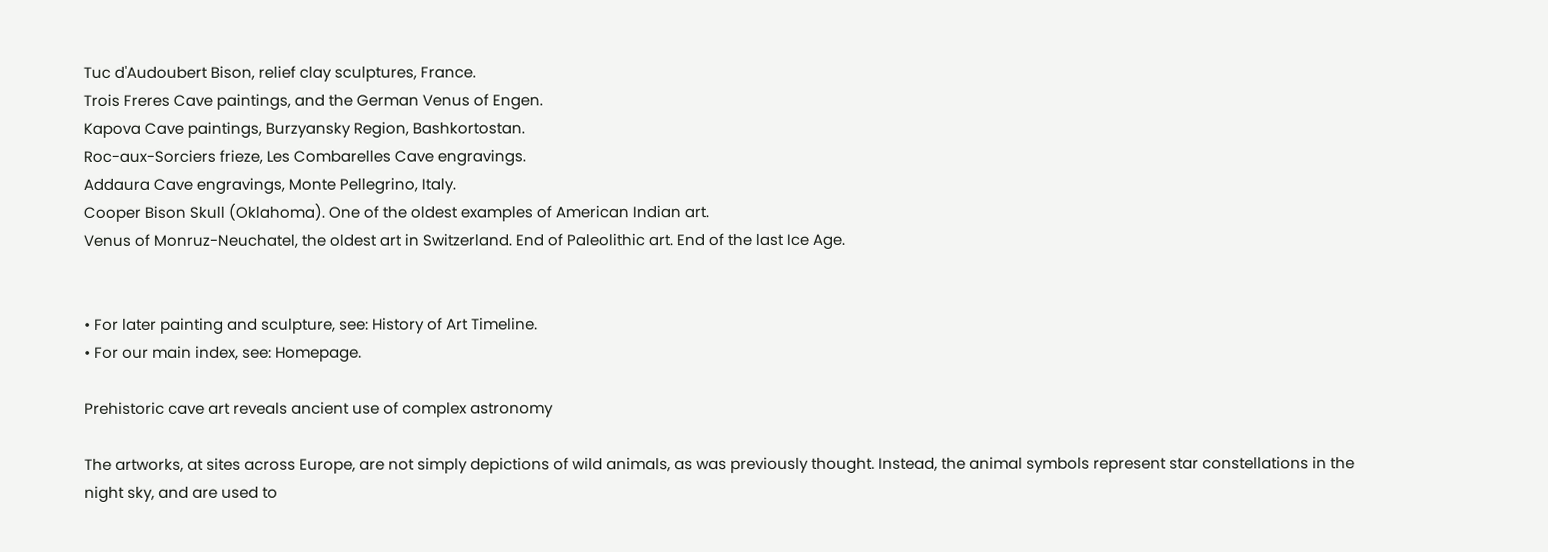Tuc d'Audoubert Bison, relief clay sculptures, France.
Trois Freres Cave paintings, and the German Venus of Engen.
Kapova Cave paintings, Burzyansky Region, Bashkortostan.
Roc-aux-Sorciers frieze, Les Combarelles Cave engravings.
Addaura Cave engravings, Monte Pellegrino, Italy.
Cooper Bison Skull (Oklahoma). One of the oldest examples of American Indian art.
Venus of Monruz-Neuchatel, the oldest art in Switzerland. End of Paleolithic art. End of the last Ice Age.


• For later painting and sculpture, see: History of Art Timeline.
• For our main index, see: Homepage.

Prehistoric cave art reveals ancient use of complex astronomy

The artworks, at sites across Europe, are not simply depictions of wild animals, as was previously thought. Instead, the animal symbols represent star constellations in the night sky, and are used to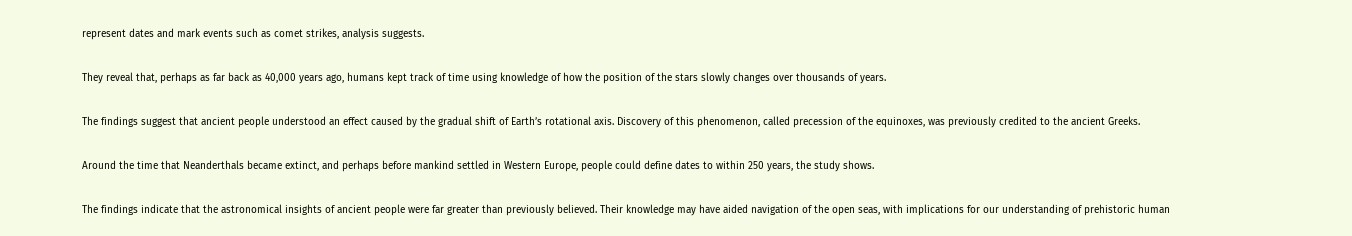represent dates and mark events such as comet strikes, analysis suggests.

They reveal that, perhaps as far back as 40,000 years ago, humans kept track of time using knowledge of how the position of the stars slowly changes over thousands of years.

The findings suggest that ancient people understood an effect caused by the gradual shift of Earth’s rotational axis. Discovery of this phenomenon, called precession of the equinoxes, was previously credited to the ancient Greeks.

Around the time that Neanderthals became extinct, and perhaps before mankind settled in Western Europe, people could define dates to within 250 years, the study shows.

The findings indicate that the astronomical insights of ancient people were far greater than previously believed. Their knowledge may have aided navigation of the open seas, with implications for our understanding of prehistoric human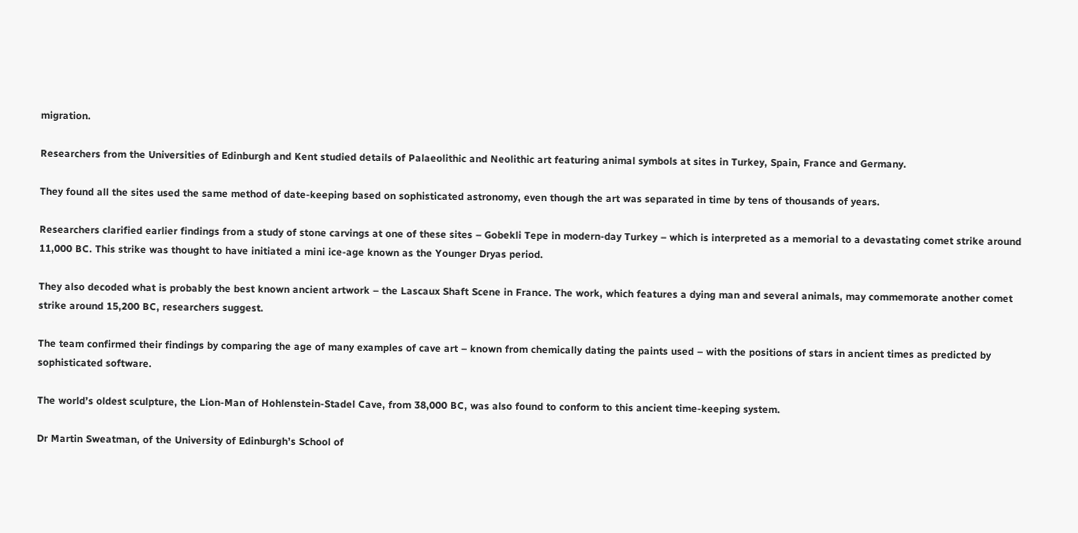migration.

Researchers from the Universities of Edinburgh and Kent studied details of Palaeolithic and Neolithic art featuring animal symbols at sites in Turkey, Spain, France and Germany.

They found all the sites used the same method of date-keeping based on sophisticated astronomy, even though the art was separated in time by tens of thousands of years.

Researchers clarified earlier findings from a study of stone carvings at one of these sites – Gobekli Tepe in modern-day Turkey – which is interpreted as a memorial to a devastating comet strike around 11,000 BC. This strike was thought to have initiated a mini ice-age known as the Younger Dryas period.

They also decoded what is probably the best known ancient artwork – the Lascaux Shaft Scene in France. The work, which features a dying man and several animals, may commemorate another comet strike around 15,200 BC, researchers suggest.

The team confirmed their findings by comparing the age of many examples of cave art – known from chemically dating the paints used – with the positions of stars in ancient times as predicted by sophisticated software.

The world’s oldest sculpture, the Lion-Man of Hohlenstein-Stadel Cave, from 38,000 BC, was also found to conform to this ancient time-keeping system.

Dr Martin Sweatman, of the University of Edinburgh’s School of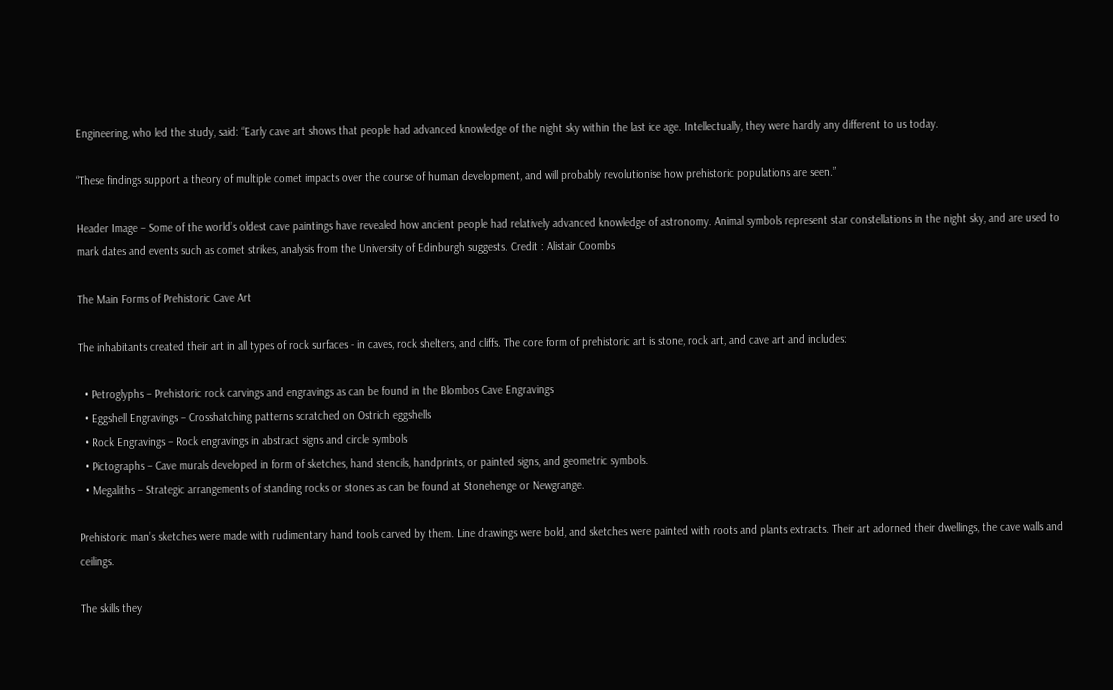Engineering, who led the study, said: “Early cave art shows that people had advanced knowledge of the night sky within the last ice age. Intellectually, they were hardly any different to us today.

“These findings support a theory of multiple comet impacts over the course of human development, and will probably revolutionise how prehistoric populations are seen.”

Header Image – Some of the world’s oldest cave paintings have revealed how ancient people had relatively advanced knowledge of astronomy. Animal symbols represent star constellations in the night sky, and are used to mark dates and events such as comet strikes, analysis from the University of Edinburgh suggests. Credit : Alistair Coombs

The Main Forms of Prehistoric Cave Art

The inhabitants created their art in all types of rock surfaces - in caves, rock shelters, and cliffs. The core form of prehistoric art is stone, rock art, and cave art and includes:

  • Petroglyphs – Prehistoric rock carvings and engravings as can be found in the Blombos Cave Engravings
  • Eggshell Engravings – Crosshatching patterns scratched on Ostrich eggshells
  • Rock Engravings – Rock engravings in abstract signs and circle symbols
  • Pictographs – Cave murals developed in form of sketches, hand stencils, handprints, or painted signs, and geometric symbols.
  • Megaliths – Strategic arrangements of standing rocks or stones as can be found at Stonehenge or Newgrange.

Prehistoric man’s sketches were made with rudimentary hand tools carved by them. Line drawings were bold, and sketches were painted with roots and plants extracts. Their art adorned their dwellings, the cave walls and ceilings.

The skills they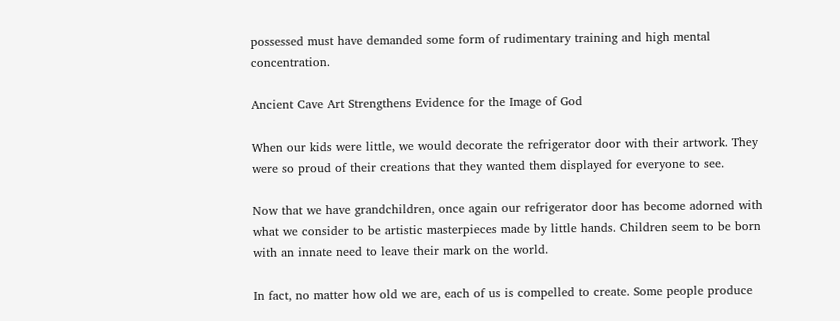possessed must have demanded some form of rudimentary training and high mental concentration.

Ancient Cave Art Strengthens Evidence for the Image of God

When our kids were little, we would decorate the refrigerator door with their artwork. They were so proud of their creations that they wanted them displayed for everyone to see.

Now that we have grandchildren, once again our refrigerator door has become adorned with what we consider to be artistic masterpieces made by little hands. Children seem to be born with an innate need to leave their mark on the world.

In fact, no matter how old we are, each of us is compelled to create. Some people produce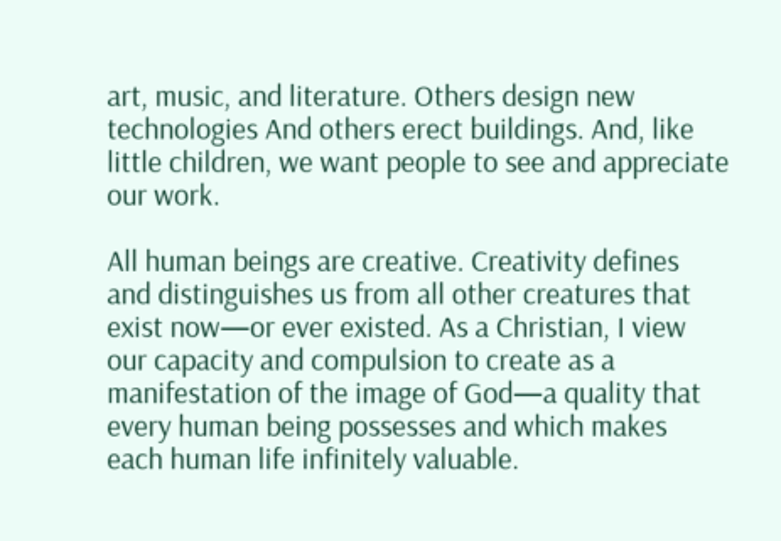art, music, and literature. Others design new technologies And others erect buildings. And, like little children, we want people to see and appreciate our work.

All human beings are creative. Creativity defines and distinguishes us from all other creatures that exist now—or ever existed. As a Christian, I view our capacity and compulsion to create as a manifestation of the image of God—a quality that every human being possesses and which makes each human life infinitely valuable.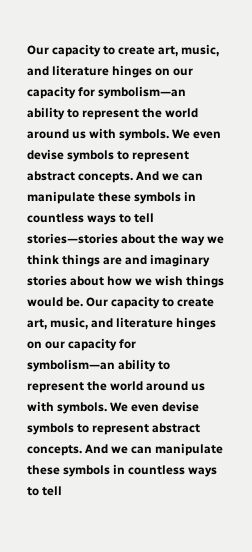Our capacity to create art, music, and literature hinges on our capacity for symbolism—an ability to represent the world around us with symbols. We even devise symbols to represent abstract concepts. And we can manipulate these symbols in countless ways to tell stories—stories about the way we think things are and imaginary stories about how we wish things would be. Our capacity to create art, music, and literature hinges on our capacity for symbolism—an ability to represent the world around us with symbols. We even devise symbols to represent abstract concepts. And we can manipulate these symbols in countless ways to tell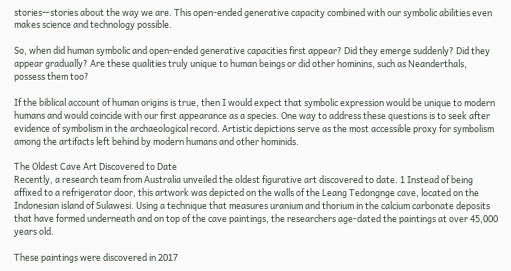stories—stories about the way we are. This open-ended generative capacity combined with our symbolic abilities even makes science and technology possible.

So, when did human symbolic and open-ended generative capacities first appear? Did they emerge suddenly? Did they appear gradually? Are these qualities truly unique to human beings or did other hominins, such as Neanderthals, possess them too?

If the biblical account of human origins is true, then I would expect that symbolic expression would be unique to modern humans and would coincide with our first appearance as a species. One way to address these questions is to seek after evidence of symbolism in the archaeological record. Artistic depictions serve as the most accessible proxy for symbolism among the artifacts left behind by modern humans and other hominids.

The Oldest Cave Art Discovered to Date
Recently, a research team from Australia unveiled the oldest figurative art discovered to date. 1 Instead of being affixed to a refrigerator door, this artwork was depicted on the walls of the Leang Tedongnge cave, located on the Indonesian island of Sulawesi. Using a technique that measures uranium and thorium in the calcium carbonate deposits that have formed underneath and on top of the cave paintings, the researchers age-dated the paintings at over 45,000 years old.

These paintings were discovered in 2017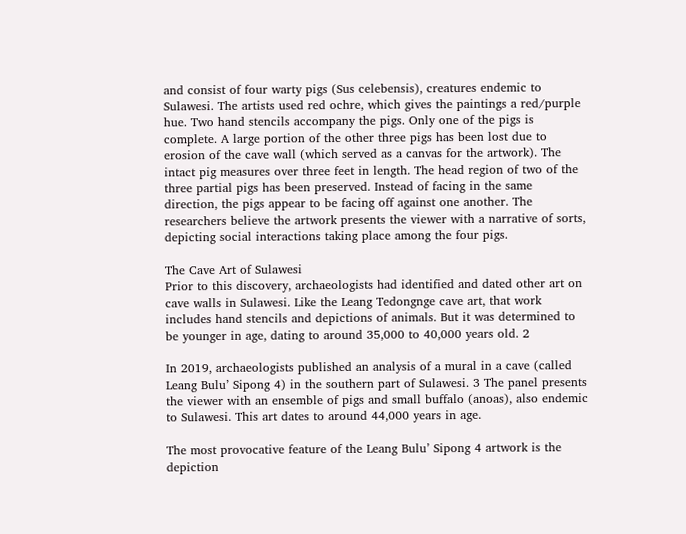and consist of four warty pigs (Sus celebensis), creatures endemic to Sulawesi. The artists used red ochre, which gives the paintings a red/purple hue. Two hand stencils accompany the pigs. Only one of the pigs is complete. A large portion of the other three pigs has been lost due to erosion of the cave wall (which served as a canvas for the artwork). The intact pig measures over three feet in length. The head region of two of the three partial pigs has been preserved. Instead of facing in the same direction, the pigs appear to be facing off against one another. The researchers believe the artwork presents the viewer with a narrative of sorts, depicting social interactions taking place among the four pigs.

The Cave Art of Sulawesi
Prior to this discovery, archaeologists had identified and dated other art on cave walls in Sulawesi. Like the Leang Tedongnge cave art, that work includes hand stencils and depictions of animals. But it was determined to be younger in age, dating to around 35,000 to 40,000 years old. 2

In 2019, archaeologists published an analysis of a mural in a cave (called Leang Bulu’ Sipong 4) in the southern part of Sulawesi. 3 The panel presents the viewer with an ensemble of pigs and small buffalo (anoas), also endemic to Sulawesi. This art dates to around 44,000 years in age.

The most provocative feature of the Leang Bulu’ Sipong 4 artwork is the depiction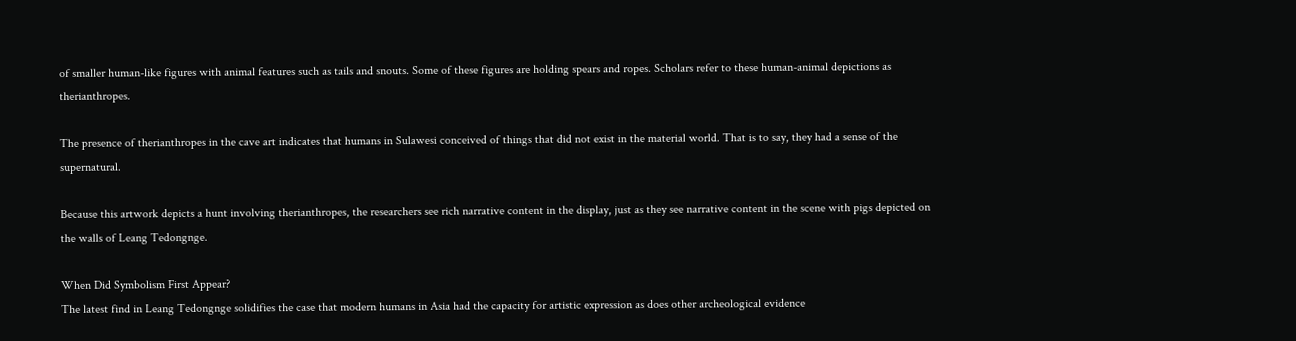of smaller human-like figures with animal features such as tails and snouts. Some of these figures are holding spears and ropes. Scholars refer to these human-animal depictions as therianthropes.

The presence of therianthropes in the cave art indicates that humans in Sulawesi conceived of things that did not exist in the material world. That is to say, they had a sense of the supernatural.

Because this artwork depicts a hunt involving therianthropes, the researchers see rich narrative content in the display, just as they see narrative content in the scene with pigs depicted on the walls of Leang Tedongnge.

When Did Symbolism First Appear?
The latest find in Leang Tedongnge solidifies the case that modern humans in Asia had the capacity for artistic expression as does other archeological evidence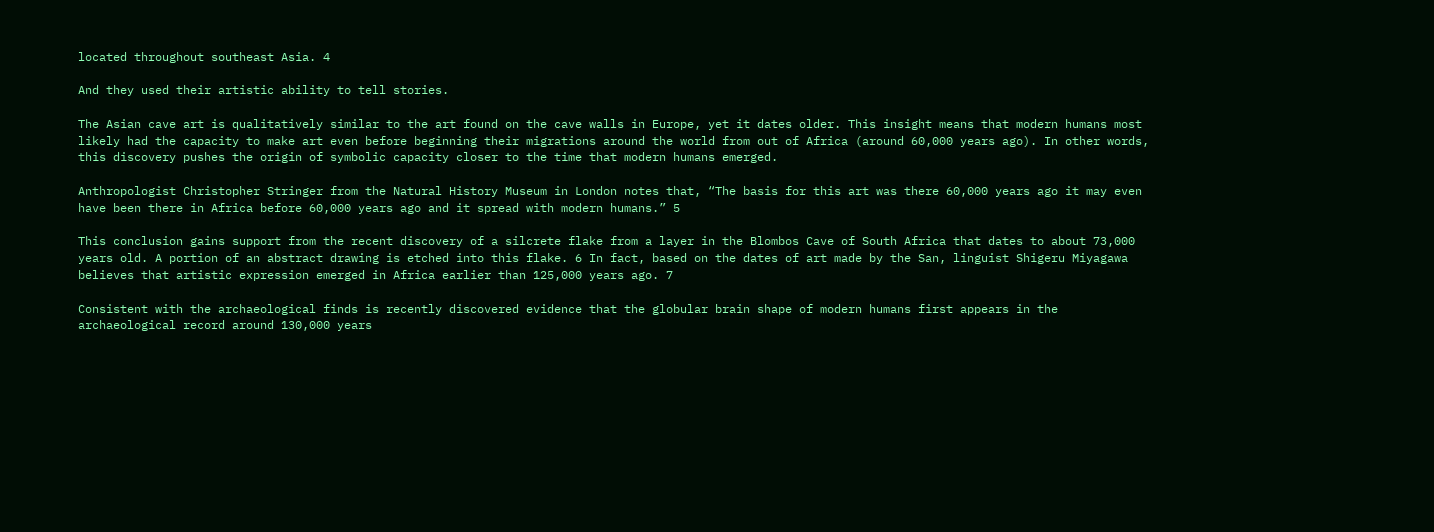located throughout southeast Asia. 4

And they used their artistic ability to tell stories.

The Asian cave art is qualitatively similar to the art found on the cave walls in Europe, yet it dates older. This insight means that modern humans most likely had the capacity to make art even before beginning their migrations around the world from out of Africa (around 60,000 years ago). In other words, this discovery pushes the origin of symbolic capacity closer to the time that modern humans emerged.

Anthropologist Christopher Stringer from the Natural History Museum in London notes that, “The basis for this art was there 60,000 years ago it may even have been there in Africa before 60,000 years ago and it spread with modern humans.” 5

This conclusion gains support from the recent discovery of a silcrete flake from a layer in the Blombos Cave of South Africa that dates to about 73,000 years old. A portion of an abstract drawing is etched into this flake. 6 In fact, based on the dates of art made by the San, linguist Shigeru Miyagawa believes that artistic expression emerged in Africa earlier than 125,000 years ago. 7

Consistent with the archaeological finds is recently discovered evidence that the globular brain shape of modern humans first appears in the archaeological record around 130,000 years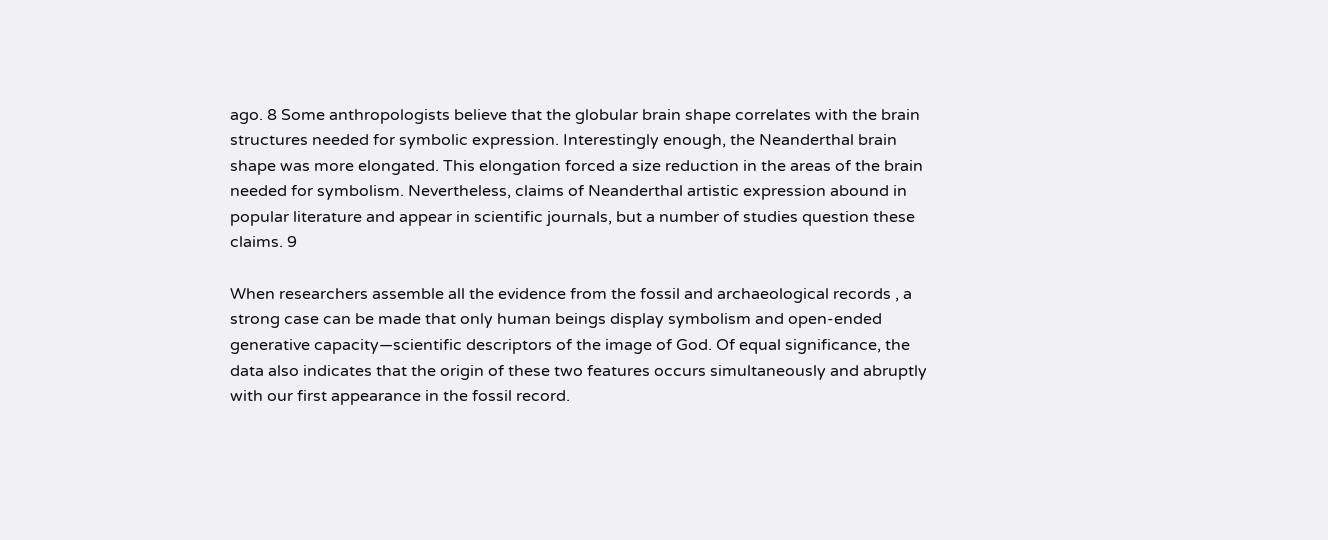ago. 8 Some anthropologists believe that the globular brain shape correlates with the brain structures needed for symbolic expression. Interestingly enough, the Neanderthal brain shape was more elongated. This elongation forced a size reduction in the areas of the brain needed for symbolism. Nevertheless, claims of Neanderthal artistic expression abound in popular literature and appear in scientific journals, but a number of studies question these claims. 9

When researchers assemble all the evidence from the fossil and archaeological records , a strong case can be made that only human beings display symbolism and open-ended generative capacity—scientific descriptors of the image of God. Of equal significance, the data also indicates that the origin of these two features occurs simultaneously and abruptly with our first appearance in the fossil record.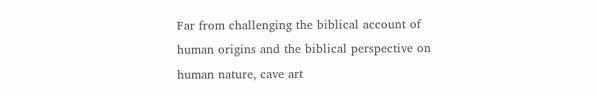Far from challenging the biblical account of human origins and the biblical perspective on human nature, cave art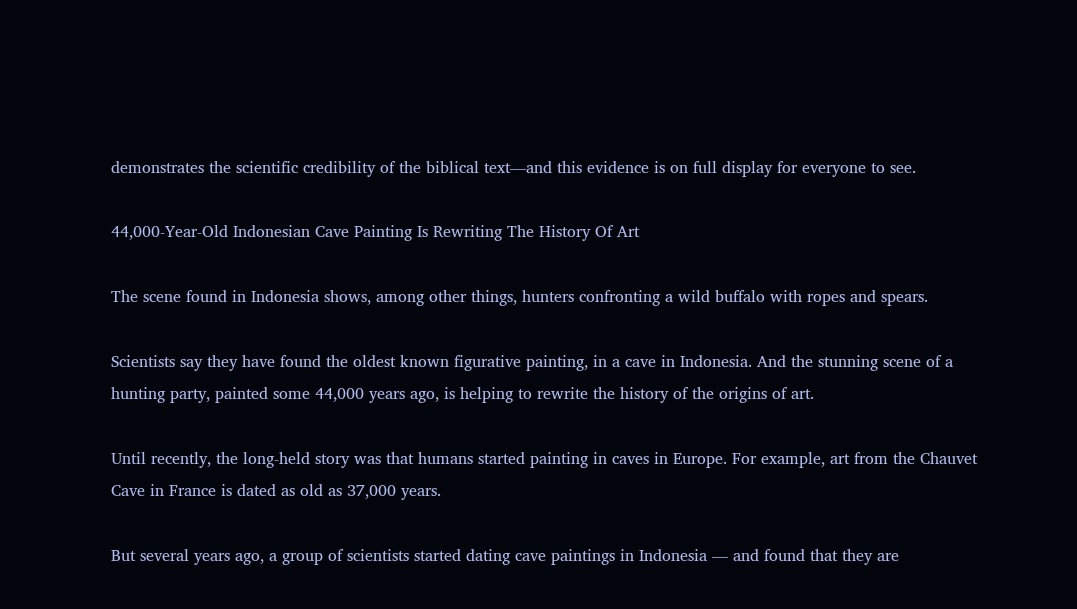demonstrates the scientific credibility of the biblical text—and this evidence is on full display for everyone to see.

44,000-Year-Old Indonesian Cave Painting Is Rewriting The History Of Art

The scene found in Indonesia shows, among other things, hunters confronting a wild buffalo with ropes and spears.

Scientists say they have found the oldest known figurative painting, in a cave in Indonesia. And the stunning scene of a hunting party, painted some 44,000 years ago, is helping to rewrite the history of the origins of art.

Until recently, the long-held story was that humans started painting in caves in Europe. For example, art from the Chauvet Cave in France is dated as old as 37,000 years.

But several years ago, a group of scientists started dating cave paintings in Indonesia — and found that they are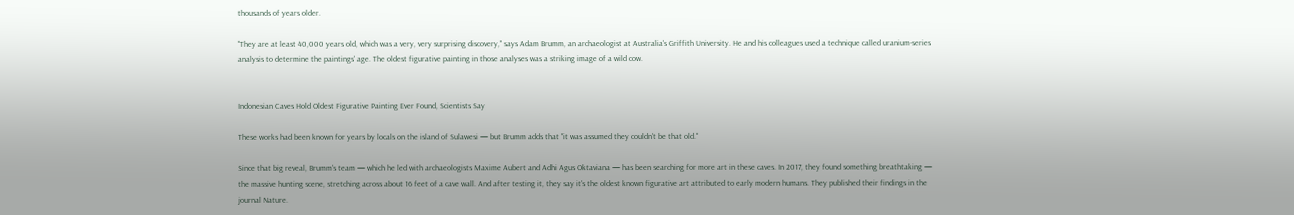thousands of years older.

"They are at least 40,000 years old, which was a very, very surprising discovery," says Adam Brumm, an archaeologist at Australia's Griffith University. He and his colleagues used a technique called uranium-series analysis to determine the paintings' age. The oldest figurative painting in those analyses was a striking image of a wild cow.


Indonesian Caves Hold Oldest Figurative Painting Ever Found, Scientists Say

These works had been known for years by locals on the island of Sulawesi — but Brumm adds that "it was assumed they couldn't be that old."

Since that big reveal, Brumm's team — which he led with archaeologists Maxime Aubert and Adhi Agus Oktaviana — has been searching for more art in these caves. In 2017, they found something breathtaking — the massive hunting scene, stretching across about 16 feet of a cave wall. And after testing it, they say it's the oldest known figurative art attributed to early modern humans. They published their findings in the journal Nature.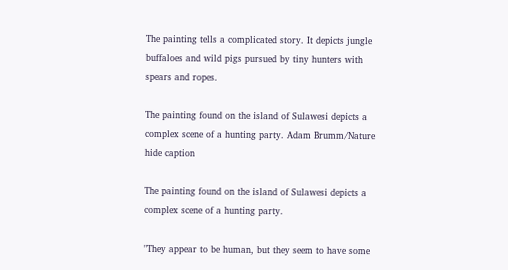The painting tells a complicated story. It depicts jungle buffaloes and wild pigs pursued by tiny hunters with spears and ropes.

The painting found on the island of Sulawesi depicts a complex scene of a hunting party. Adam Brumm/Nature hide caption

The painting found on the island of Sulawesi depicts a complex scene of a hunting party.

"They appear to be human, but they seem to have some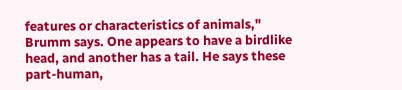features or characteristics of animals," Brumm says. One appears to have a birdlike head, and another has a tail. He says these part-human,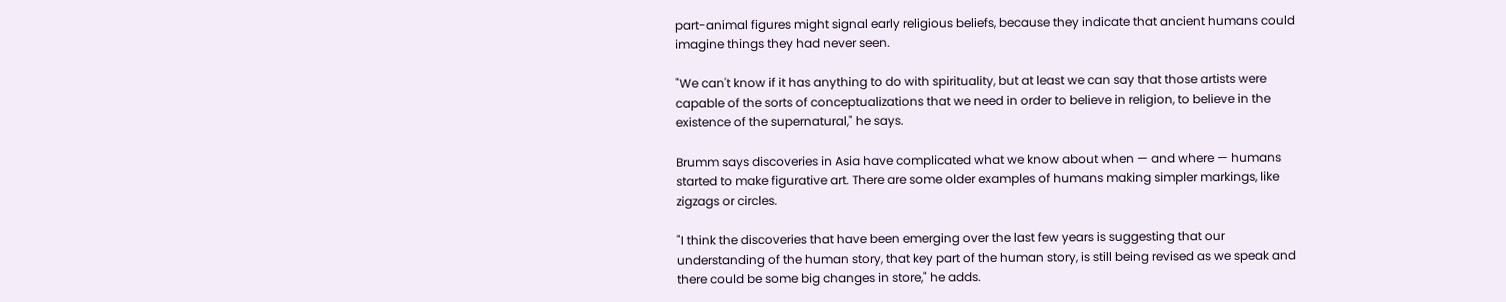part-animal figures might signal early religious beliefs, because they indicate that ancient humans could imagine things they had never seen.

"We can't know if it has anything to do with spirituality, but at least we can say that those artists were capable of the sorts of conceptualizations that we need in order to believe in religion, to believe in the existence of the supernatural," he says.

Brumm says discoveries in Asia have complicated what we know about when — and where — humans started to make figurative art. There are some older examples of humans making simpler markings, like zigzags or circles.

"I think the discoveries that have been emerging over the last few years is suggesting that our understanding of the human story, that key part of the human story, is still being revised as we speak and there could be some big changes in store," he adds.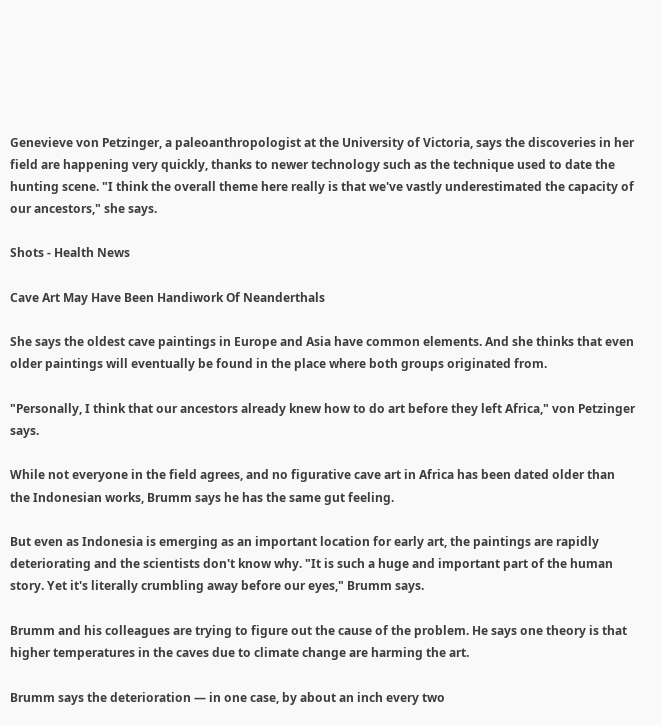Genevieve von Petzinger, a paleoanthropologist at the University of Victoria, says the discoveries in her field are happening very quickly, thanks to newer technology such as the technique used to date the hunting scene. "I think the overall theme here really is that we've vastly underestimated the capacity of our ancestors," she says.

Shots - Health News

Cave Art May Have Been Handiwork Of Neanderthals

She says the oldest cave paintings in Europe and Asia have common elements. And she thinks that even older paintings will eventually be found in the place where both groups originated from.

"Personally, I think that our ancestors already knew how to do art before they left Africa," von Petzinger says.

While not everyone in the field agrees, and no figurative cave art in Africa has been dated older than the Indonesian works, Brumm says he has the same gut feeling.

But even as Indonesia is emerging as an important location for early art, the paintings are rapidly deteriorating and the scientists don't know why. "It is such a huge and important part of the human story. Yet it's literally crumbling away before our eyes," Brumm says.

Brumm and his colleagues are trying to figure out the cause of the problem. He says one theory is that higher temperatures in the caves due to climate change are harming the art.

Brumm says the deterioration — in one case, by about an inch every two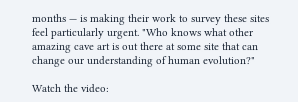months — is making their work to survey these sites feel particularly urgent. "Who knows what other amazing cave art is out there at some site that can change our understanding of human evolution?"

Watch the video: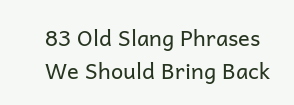83 Old Slang Phrases We Should Bring Back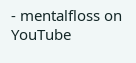- mentalfloss on YouTube